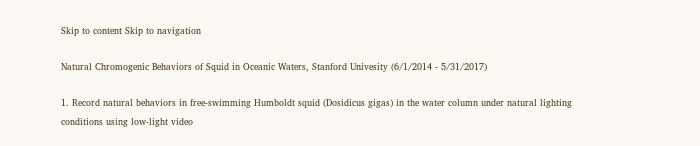Skip to content Skip to navigation

Natural Chromogenic Behaviors of Squid in Oceanic Waters, Stanford Univesity (6/1/2014 - 5/31/2017)

1. Record natural behaviors in free-swimming Humboldt squid (Dosidicus gigas) in the water column under natural lighting conditions using low-light video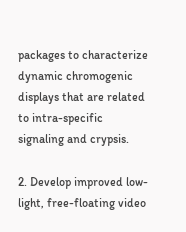packages to characterize dynamic chromogenic displays that are related to intra-specific signaling and crypsis.

2. Develop improved low-light, free-floating video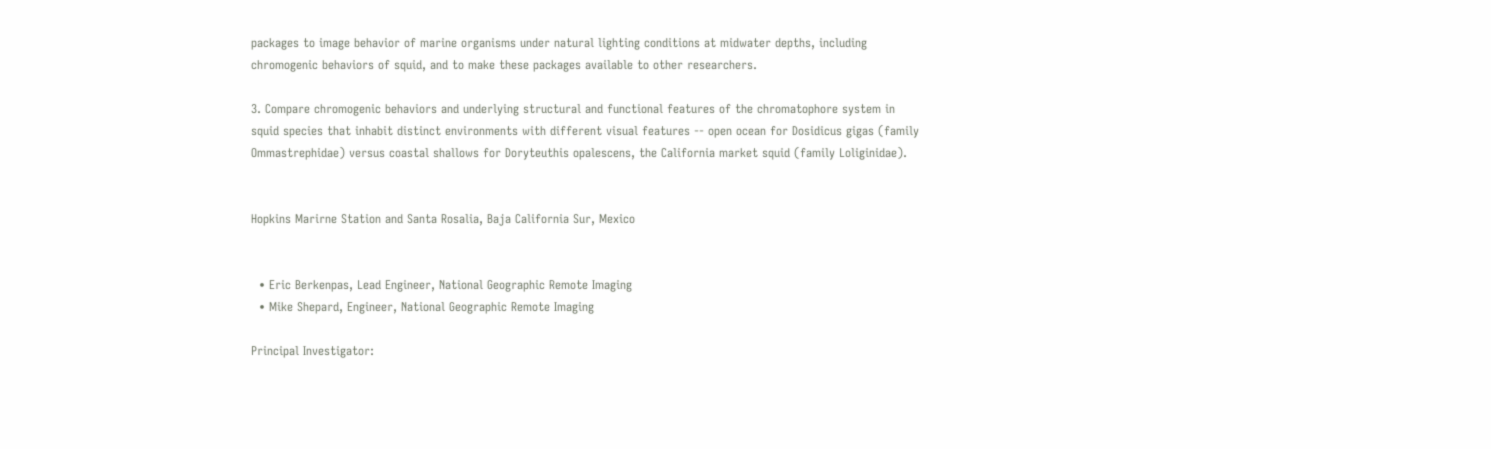packages to image behavior of marine organisms under natural lighting conditions at midwater depths, including chromogenic behaviors of squid, and to make these packages available to other researchers.

3. Compare chromogenic behaviors and underlying structural and functional features of the chromatophore system in squid species that inhabit distinct environments with different visual features -- open ocean for Dosidicus gigas (family Ommastrephidae) versus coastal shallows for Doryteuthis opalescens, the California market squid (family Loliginidae).


Hopkins Marirne Station and Santa Rosalia, Baja California Sur, Mexico


  • Eric Berkenpas, Lead Engineer, National Geographic Remote Imaging
  • Mike Shepard, Engineer, National Geographic Remote Imaging

Principal Investigator: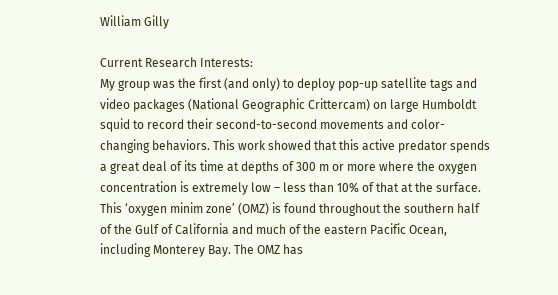William Gilly

Current Research Interests:
My group was the first (and only) to deploy pop-up satellite tags and video packages (National Geographic Crittercam) on large Humboldt squid to record their second-to-second movements and color-changing behaviors. This work showed that this active predator spends a great deal of its time at depths of 300 m or more where the oxygen concentration is extremely low – less than 10% of that at the surface. This ‘oxygen minim zone’ (OMZ) is found throughout the southern half of the Gulf of California and much of the eastern Pacific Ocean, including Monterey Bay. The OMZ has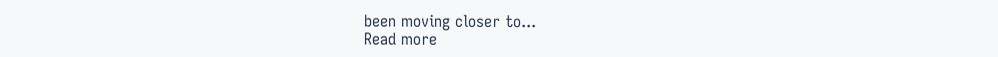been moving closer to...
Read more